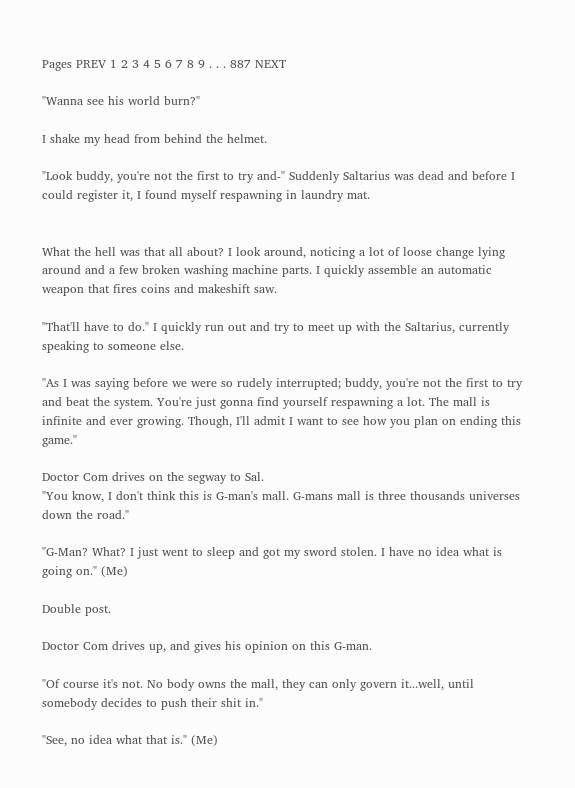Pages PREV 1 2 3 4 5 6 7 8 9 . . . 887 NEXT

"Wanna see his world burn?"

I shake my head from behind the helmet.

"Look buddy, you're not the first to try and-" Suddenly Saltarius was dead and before I could register it, I found myself respawning in laundry mat.


What the hell was that all about? I look around, noticing a lot of loose change lying around and a few broken washing machine parts. I quickly assemble an automatic weapon that fires coins and makeshift saw.

"That'll have to do." I quickly run out and try to meet up with the Saltarius, currently speaking to someone else.

"As I was saying before we were so rudely interrupted; buddy, you're not the first to try and beat the system. You're just gonna find yourself respawning a lot. The mall is infinite and ever growing. Though, I'll admit I want to see how you plan on ending this game."

Doctor Com drives on the segway to Sal.
"You know, I don't think this is G-man's mall. G-mans mall is three thousands universes down the road."

"G-Man? What? I just went to sleep and got my sword stolen. I have no idea what is going on." (Me)

Double post.

Doctor Com drives up, and gives his opinion on this G-man.

"Of course it's not. No body owns the mall, they can only govern it...well, until somebody decides to push their shit in."

"See, no idea what that is." (Me)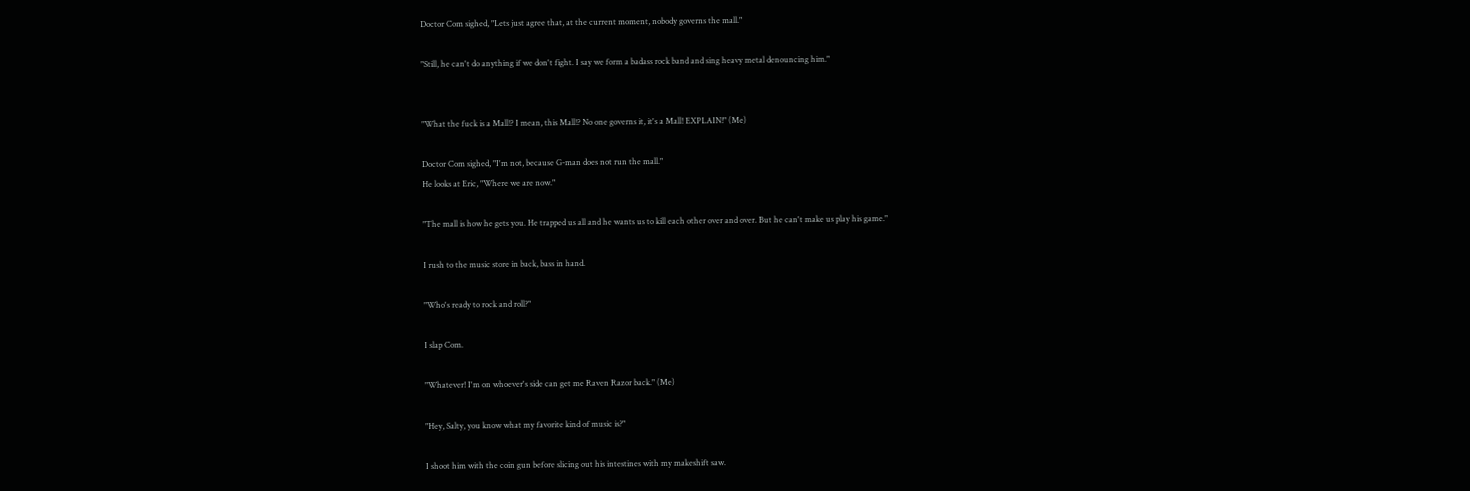Doctor Com sighed, "Lets just agree that, at the current moment, nobody governs the mall."

"Still, he can't do anything if we don't fight. I say we form a badass rock band and sing heavy metal denouncing him."


"What the fuck is a Mall!? I mean, this Mall!? No one governs it, it's a Mall! EXPLAIN!" (Me)

Doctor Com sighed, "I'm not, because G-man does not run the mall."
He looks at Eric, "Where we are now."

"The mall is how he gets you. He trapped us all and he wants us to kill each other over and over. But he can't make us play his game."

I rush to the music store in back, bass in hand.

"Who's ready to rock and roll?"

I slap Com.

"Whatever! I'm on whoever's side can get me Raven Razor back." (Me)

"Hey, Salty, you know what my favorite kind of music is?"

I shoot him with the coin gun before slicing out his intestines with my makeshift saw.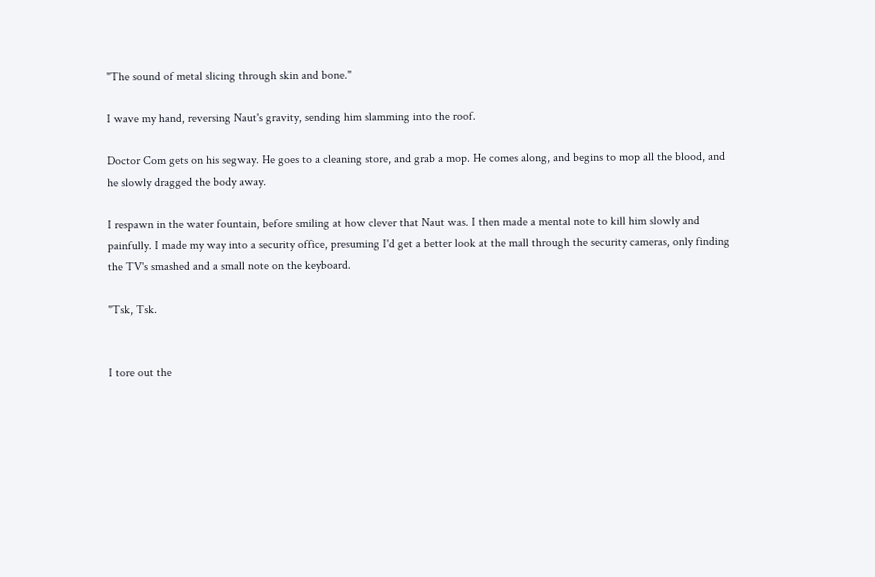"The sound of metal slicing through skin and bone."

I wave my hand, reversing Naut's gravity, sending him slamming into the roof.

Doctor Com gets on his segway. He goes to a cleaning store, and grab a mop. He comes along, and begins to mop all the blood, and he slowly dragged the body away.

I respawn in the water fountain, before smiling at how clever that Naut was. I then made a mental note to kill him slowly and painfully. I made my way into a security office, presuming I'd get a better look at the mall through the security cameras, only finding the TV's smashed and a small note on the keyboard.

"Tsk, Tsk.


I tore out the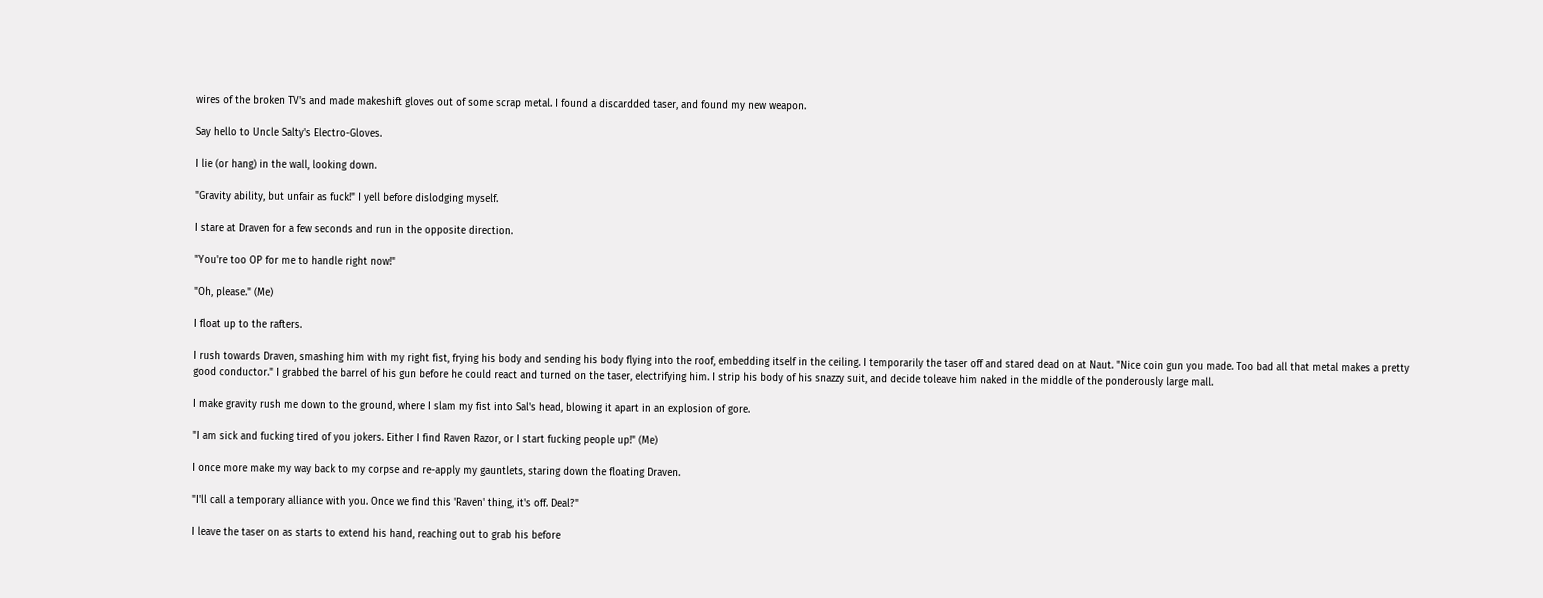wires of the broken TV's and made makeshift gloves out of some scrap metal. I found a discardded taser, and found my new weapon.

Say hello to Uncle Salty's Electro-Gloves.

I lie (or hang) in the wall, looking down.

"Gravity ability, but unfair as fuck!" I yell before dislodging myself.

I stare at Draven for a few seconds and run in the opposite direction.

"You're too OP for me to handle right now!"

"Oh, please." (Me)

I float up to the rafters.

I rush towards Draven, smashing him with my right fist, frying his body and sending his body flying into the roof, embedding itself in the ceiling. I temporarily the taser off and stared dead on at Naut. "Nice coin gun you made. Too bad all that metal makes a pretty good conductor." I grabbed the barrel of his gun before he could react and turned on the taser, electrifying him. I strip his body of his snazzy suit, and decide toleave him naked in the middle of the ponderously large mall.

I make gravity rush me down to the ground, where I slam my fist into Sal's head, blowing it apart in an explosion of gore.

"I am sick and fucking tired of you jokers. Either I find Raven Razor, or I start fucking people up!" (Me)

I once more make my way back to my corpse and re-apply my gauntlets, staring down the floating Draven.

"I'll call a temporary alliance with you. Once we find this 'Raven' thing, it's off. Deal?"

I leave the taser on as starts to extend his hand, reaching out to grab his before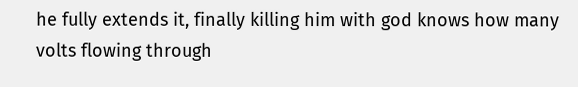he fully extends it, finally killing him with god knows how many volts flowing through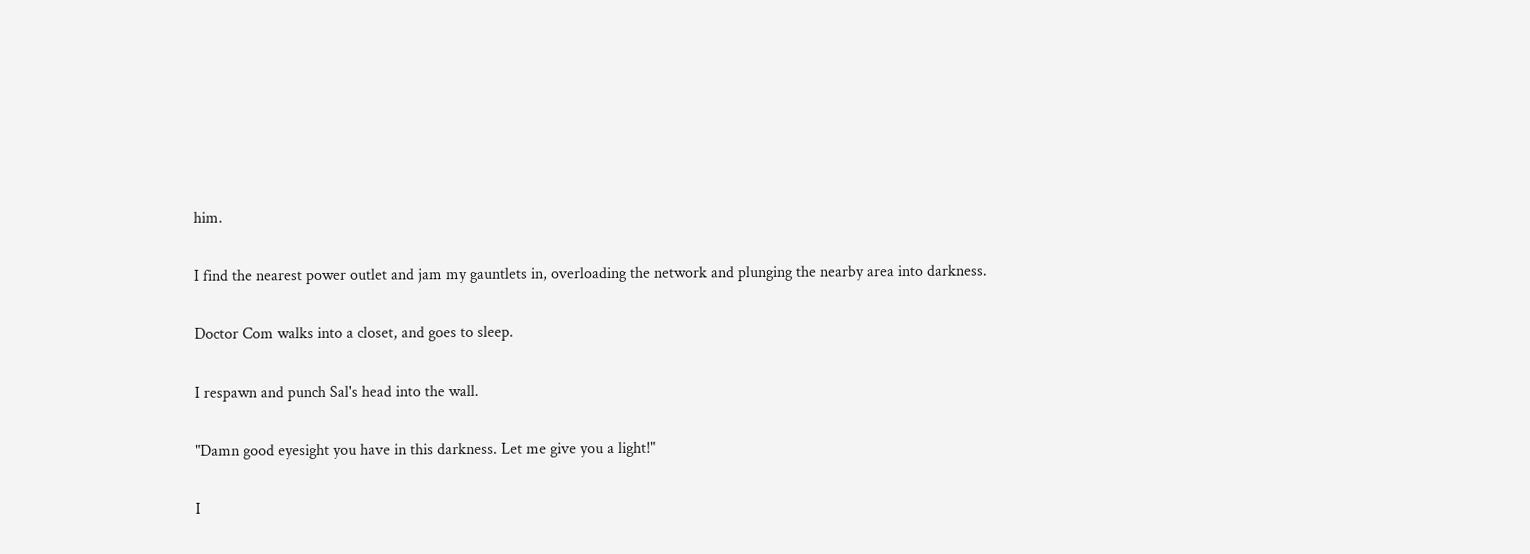him.

I find the nearest power outlet and jam my gauntlets in, overloading the network and plunging the nearby area into darkness.

Doctor Com walks into a closet, and goes to sleep.

I respawn and punch Sal's head into the wall.

"Damn good eyesight you have in this darkness. Let me give you a light!"

I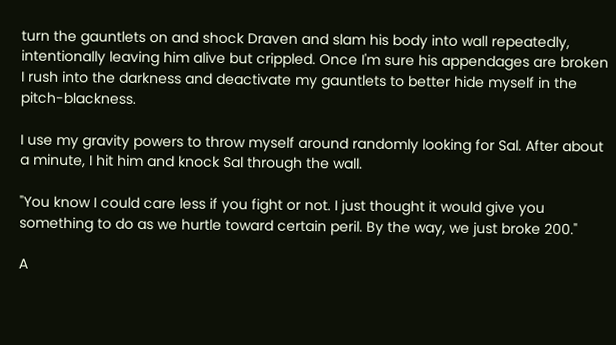turn the gauntlets on and shock Draven and slam his body into wall repeatedly, intentionally leaving him alive but crippled. Once I'm sure his appendages are broken I rush into the darkness and deactivate my gauntlets to better hide myself in the pitch-blackness.

I use my gravity powers to throw myself around randomly looking for Sal. After about a minute, I hit him and knock Sal through the wall.

"You know I could care less if you fight or not. I just thought it would give you something to do as we hurtle toward certain peril. By the way, we just broke 200."

A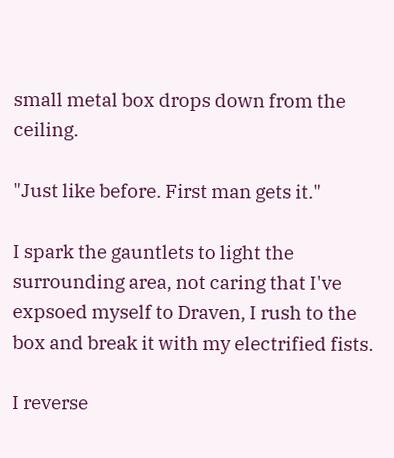small metal box drops down from the ceiling.

"Just like before. First man gets it."

I spark the gauntlets to light the surrounding area, not caring that I've expsoed myself to Draven, I rush to the box and break it with my electrified fists.

I reverse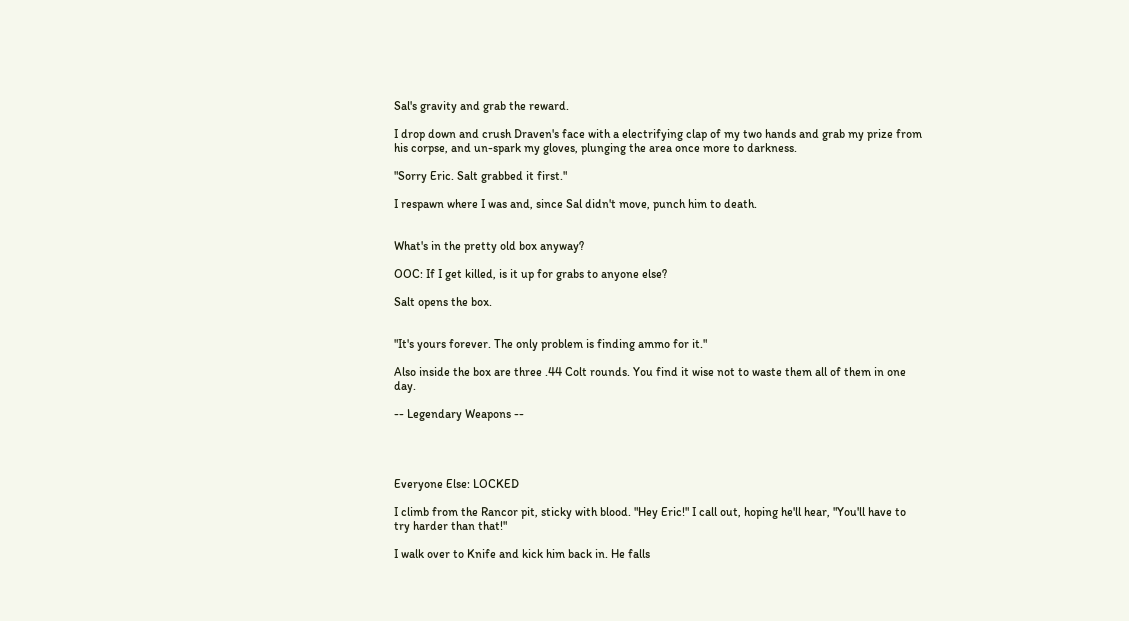Sal's gravity and grab the reward.

I drop down and crush Draven's face with a electrifying clap of my two hands and grab my prize from his corpse, and un-spark my gloves, plunging the area once more to darkness.

"Sorry Eric. Salt grabbed it first."

I respawn where I was and, since Sal didn't move, punch him to death.


What's in the pretty old box anyway?

OOC: If I get killed, is it up for grabs to anyone else?

Salt opens the box.


"It's yours forever. The only problem is finding ammo for it."

Also inside the box are three .44 Colt rounds. You find it wise not to waste them all of them in one day.

-- Legendary Weapons --




Everyone Else: LOCKED

I climb from the Rancor pit, sticky with blood. "Hey Eric!" I call out, hoping he'll hear, "You'll have to try harder than that!"

I walk over to Knife and kick him back in. He falls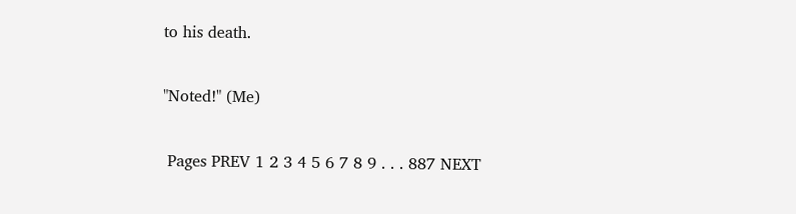to his death.

"Noted!" (Me)

 Pages PREV 1 2 3 4 5 6 7 8 9 . . . 887 NEXT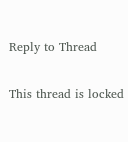Reply to Thread

This thread is locked